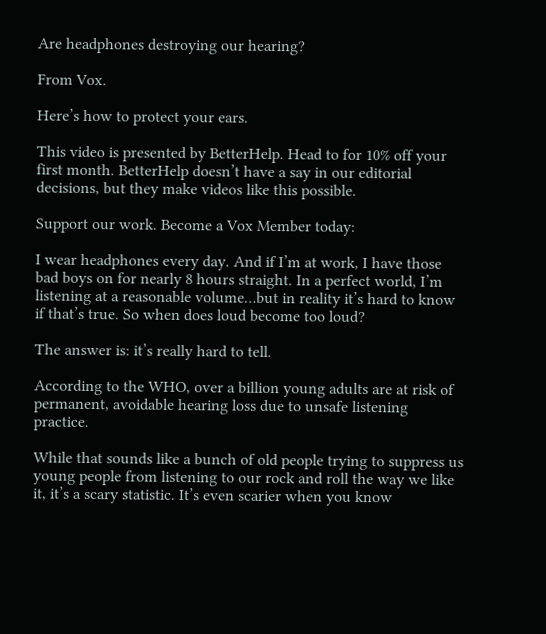Are headphones destroying our hearing?

From Vox.

Here’s how to protect your ears.

This video is presented by BetterHelp. Head to for 10% off your first month. BetterHelp doesn’t have a say in our editorial decisions, but they make videos like this possible.

Support our work. Become a Vox Member today:

I wear headphones every day. And if I’m at work, I have those bad boys on for nearly 8 hours straight. In a perfect world, I’m listening at a reasonable volume…but in reality it’s hard to know if that’s true. So when does loud become too loud?

The answer is: it’s really hard to tell.

According to the WHO, over a billion young adults are at risk of permanent, avoidable hearing loss due to unsafe listening practice.

While that sounds like a bunch of old people trying to suppress us young people from listening to our rock and roll the way we like it, it’s a scary statistic. It’s even scarier when you know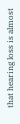that hearing loss is almost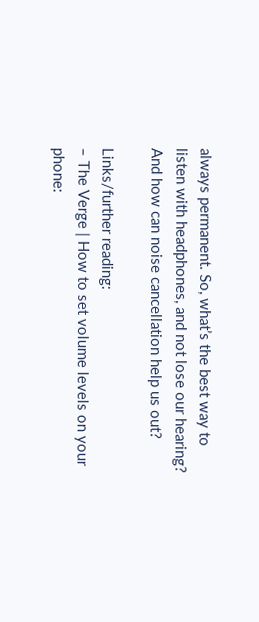always permanent. So, what’s the best way to listen with headphones, and not lose our hearing? And how can noise cancellation help us out?

Links/further reading:
– The Verge | How to set volume levels on your phone: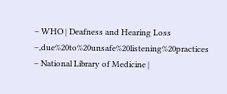– WHO | Deafness and Hearing Loss –,due%20to%20unsafe%20listening%20practices
– National Library of Medicine |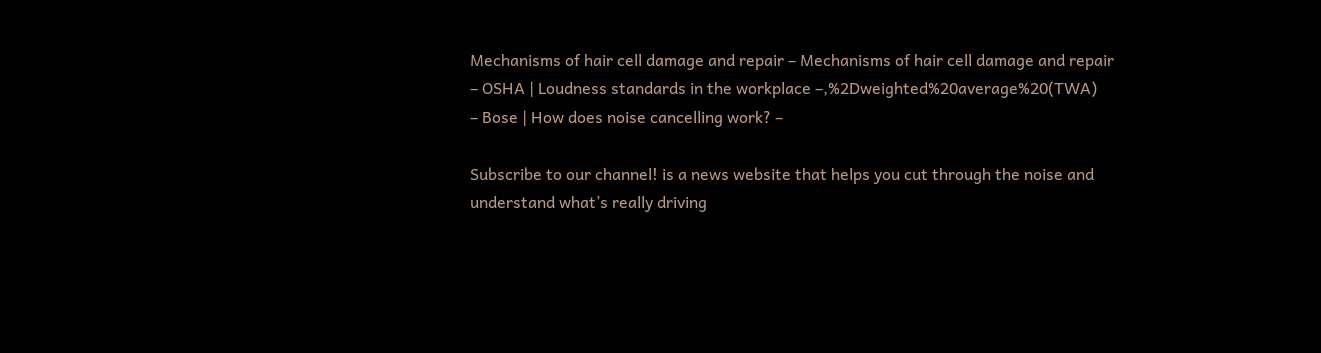Mechanisms of hair cell damage and repair – Mechanisms of hair cell damage and repair
– OSHA | Loudness standards in the workplace –,%2Dweighted%20average%20(TWA)
– Bose | How does noise cancelling work? –

Subscribe to our channel! is a news website that helps you cut through the noise and understand what’s really driving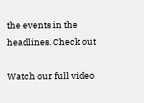the events in the headlines. Check out

Watch our full video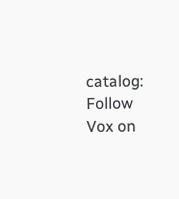catalog:
Follow Vox on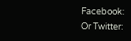Facebook:
Or Twitter: